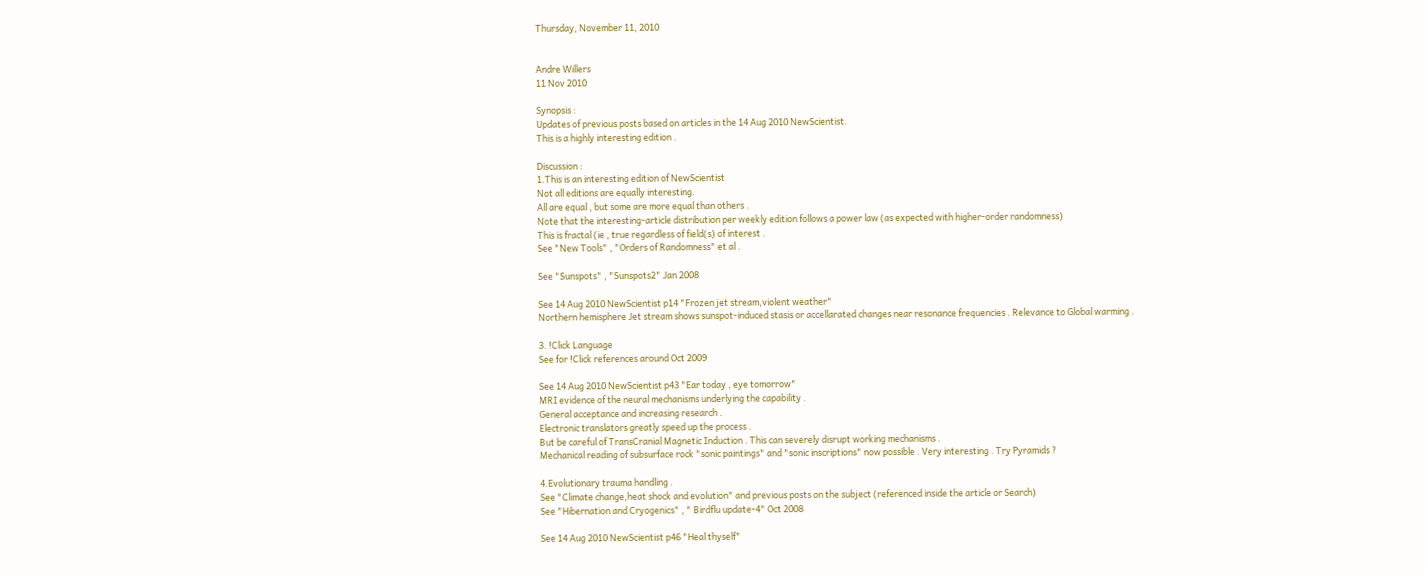Thursday, November 11, 2010


Andre Willers
11 Nov 2010

Synopsis :
Updates of previous posts based on articles in the 14 Aug 2010 NewScientist.
This is a highly interesting edition .

Discussion :
1.This is an interesting edition of NewScientist
Not all editions are equally interesting.
All are equal , but some are more equal than others .
Note that the interesting-article distribution per weekly edition follows a power law (as expected with higher-order randomness)
This is fractal (ie , true regardless of field(s) of interest .
See "New Tools" , "Orders of Randomness" et al .

See "Sunspots" , "Sunspots2" Jan 2008

See 14 Aug 2010 NewScientist p14 "Frozen jet stream,violent weather"
Northern hemisphere Jet stream shows sunspot-induced stasis or accellarated changes near resonance frequencies . Relevance to Global warming .

3. !Click Language
See for !Click references around Oct 2009

See 14 Aug 2010 NewScientist p43 "Ear today , eye tomorrow"
MRI evidence of the neural mechanisms underlying the capability .
General acceptance and increasing research .
Electronic translators greatly speed up the process .
But be careful of TransCranial Magnetic Induction . This can severely disrupt working mechanisms .
Mechanical reading of subsurface rock "sonic paintings" and "sonic inscriptions" now possible . Very interesting . Try Pyramids ?

4.Evolutionary trauma handling .
See "Climate change,heat shock and evolution" and previous posts on the subject (referenced inside the article or Search)
See "Hibernation and Cryogenics" , " Birdflu update-4" Oct 2008

See 14 Aug 2010 NewScientist p46 "Heal thyself"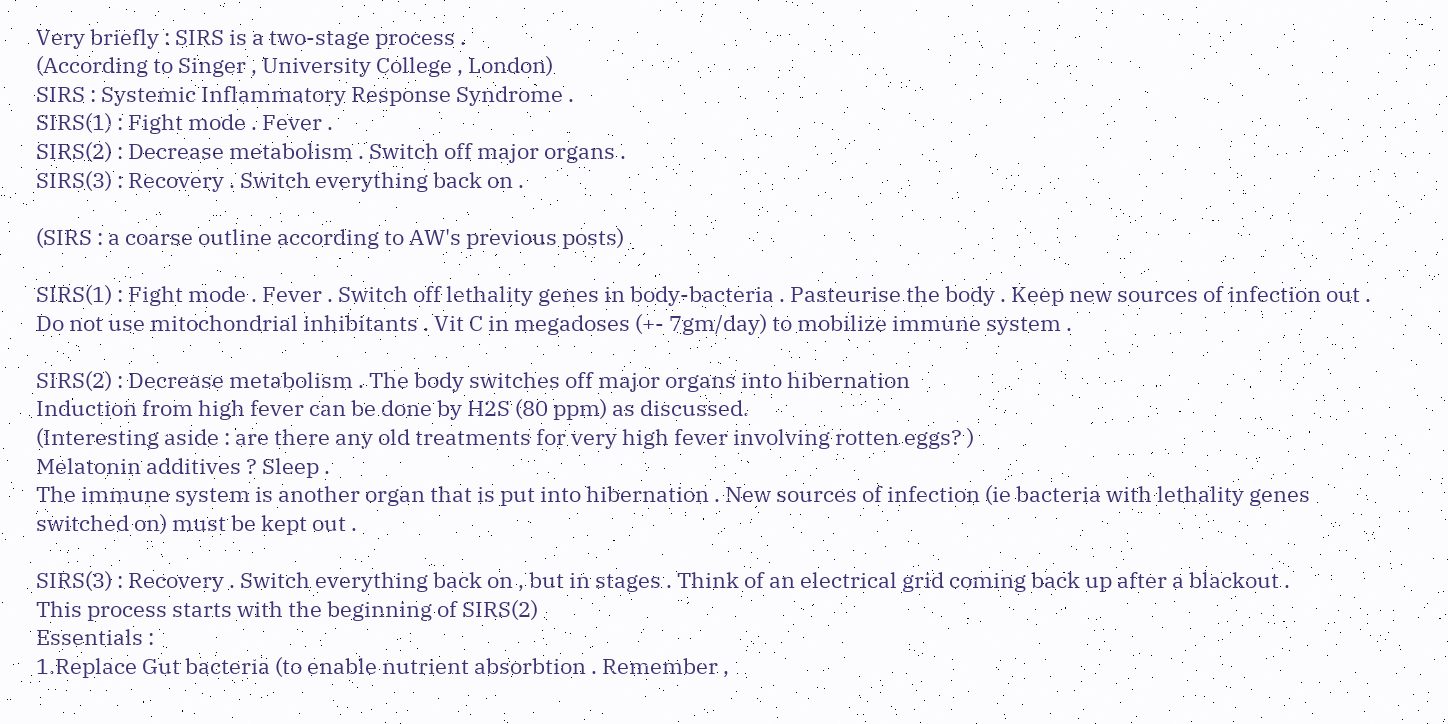Very briefly : SIRS is a two-stage process .
(According to Singer , University College , London)
SIRS : Systemic Inflammatory Response Syndrome .
SIRS(1) : Fight mode . Fever .
SIRS(2) : Decrease metabolism . Switch off major organs .
SIRS(3) : Recovery . Switch everything back on .

(SIRS : a coarse outline according to AW's previous posts)

SIRS(1) : Fight mode . Fever . Switch off lethality genes in body-bacteria . Pasteurise the body . Keep new sources of infection out . Do not use mitochondrial inhibitants . Vit C in megadoses (+- 7gm/day) to mobilize immune system .

SIRS(2) : Decrease metabolism . The body switches off major organs into hibernation
Induction from high fever can be done by H2S (80 ppm) as discussed.
(Interesting aside : are there any old treatments for very high fever involving rotten eggs? )
Melatonin additives ? Sleep .
The immune system is another organ that is put into hibernation . New sources of infection (ie bacteria with lethality genes switched on) must be kept out .

SIRS(3) : Recovery . Switch everything back on , but in stages . Think of an electrical grid coming back up after a blackout .
This process starts with the beginning of SIRS(2)
Essentials :
1.Replace Gut bacteria (to enable nutrient absorbtion . Remember ,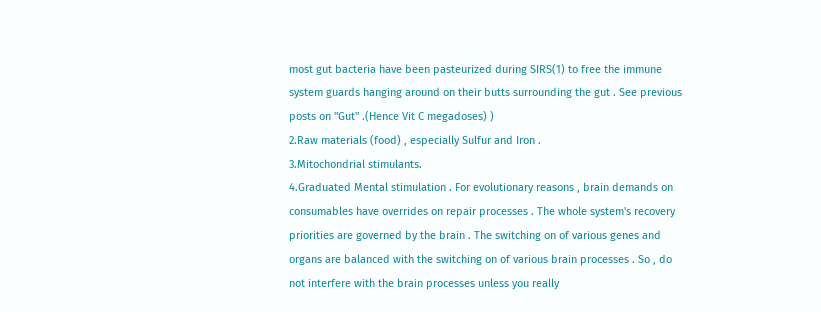most gut bacteria have been pasteurized during SIRS(1) to free the immune system guards hanging around on their butts surrounding the gut . See previous posts on "Gut" .(Hence Vit C megadoses) )
2.Raw materials (food) , especially Sulfur and Iron .
3.Mitochondrial stimulants.
4.Graduated Mental stimulation . For evolutionary reasons , brain demands on consumables have overrides on repair processes . The whole system's recovery priorities are governed by the brain . The switching on of various genes and organs are balanced with the switching on of various brain processes . So , do not interfere with the brain processes unless you really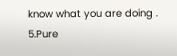know what you are doing .
5.Pure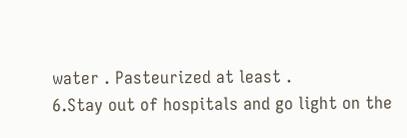water . Pasteurized at least .
6.Stay out of hospitals and go light on the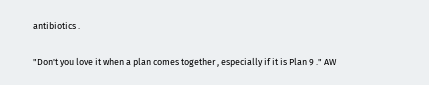antibiotics .

"Don't you love it when a plan comes together , especially if it is Plan 9 ." AW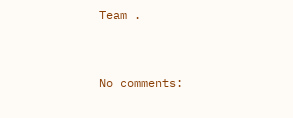Team .


No comments: